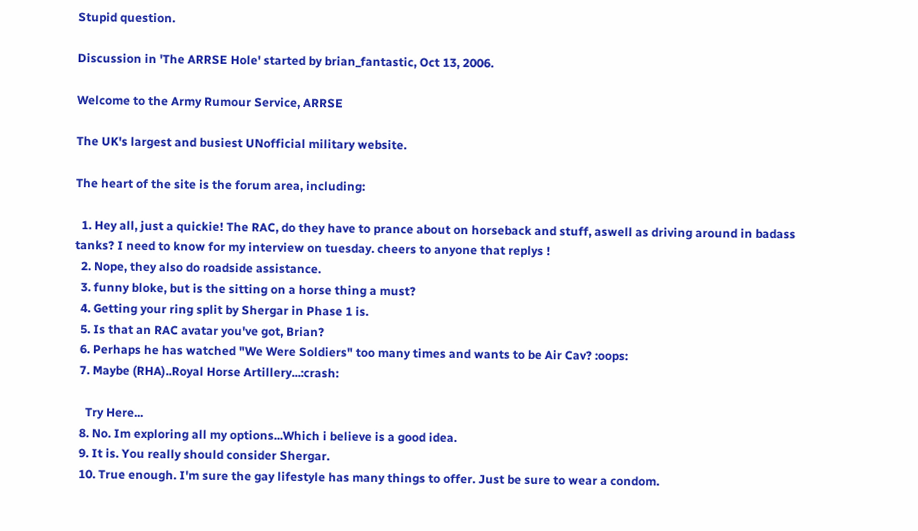Stupid question.

Discussion in 'The ARRSE Hole' started by brian_fantastic, Oct 13, 2006.

Welcome to the Army Rumour Service, ARRSE

The UK's largest and busiest UNofficial military website.

The heart of the site is the forum area, including:

  1. Hey all, just a quickie! The RAC, do they have to prance about on horseback and stuff, aswell as driving around in badass tanks? I need to know for my interview on tuesday. cheers to anyone that replys !
  2. Nope, they also do roadside assistance.
  3. funny bloke, but is the sitting on a horse thing a must?
  4. Getting your ring split by Shergar in Phase 1 is.
  5. Is that an RAC avatar you've got, Brian?
  6. Perhaps he has watched "We Were Soldiers" too many times and wants to be Air Cav? :oops:
  7. Maybe (RHA)..Royal Horse Artillery...:crash:

    Try Here...
  8. No. Im exploring all my options...Which i believe is a good idea.
  9. It is. You really should consider Shergar.
  10. True enough. I'm sure the gay lifestyle has many things to offer. Just be sure to wear a condom.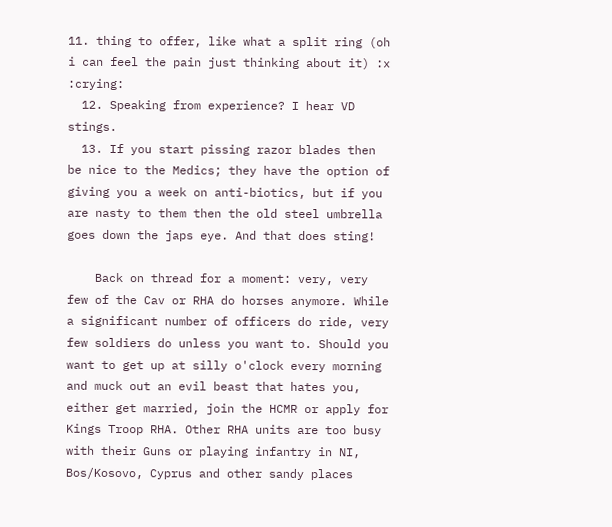11. thing to offer, like what a split ring (oh i can feel the pain just thinking about it) :x :crying:
  12. Speaking from experience? I hear VD stings.
  13. If you start pissing razor blades then be nice to the Medics; they have the option of giving you a week on anti-biotics, but if you are nasty to them then the old steel umbrella goes down the japs eye. And that does sting!

    Back on thread for a moment: very, very few of the Cav or RHA do horses anymore. While a significant number of officers do ride, very few soldiers do unless you want to. Should you want to get up at silly o'clock every morning and muck out an evil beast that hates you, either get married, join the HCMR or apply for Kings Troop RHA. Other RHA units are too busy with their Guns or playing infantry in NI, Bos/Kosovo, Cyprus and other sandy places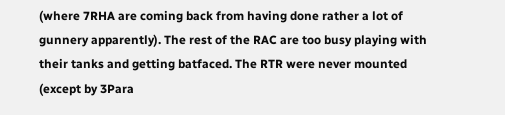(where 7RHA are coming back from having done rather a lot of gunnery apparently). The rest of the RAC are too busy playing with their tanks and getting batfaced. The RTR were never mounted (except by 3Para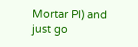Mortar Pl) and just go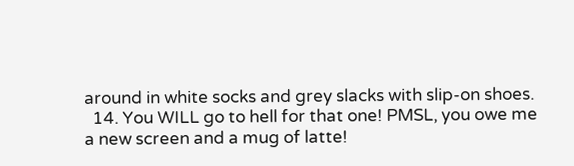around in white socks and grey slacks with slip-on shoes.
  14. You WILL go to hell for that one! PMSL, you owe me a new screen and a mug of latte!